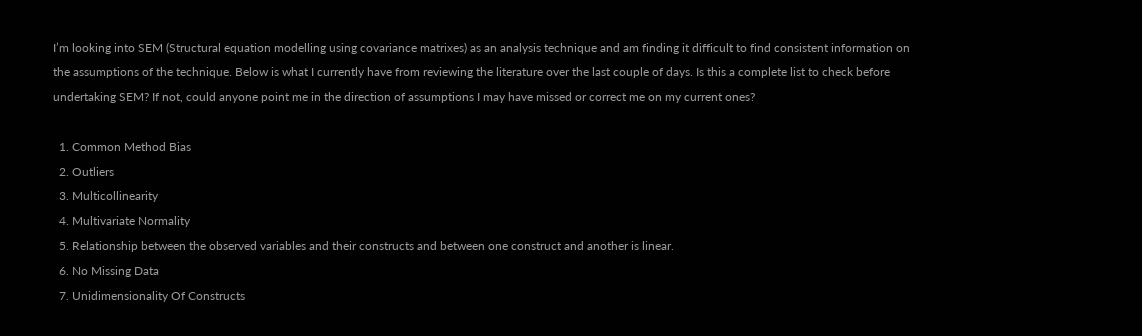I’m looking into SEM (Structural equation modelling using covariance matrixes) as an analysis technique and am finding it difficult to find consistent information on the assumptions of the technique. Below is what I currently have from reviewing the literature over the last couple of days. Is this a complete list to check before undertaking SEM? If not, could anyone point me in the direction of assumptions I may have missed or correct me on my current ones?

  1. Common Method Bias
  2. Outliers
  3. Multicollinearity
  4. Multivariate Normality
  5. Relationship between the observed variables and their constructs and between one construct and another is linear.
  6. No Missing Data
  7. Unidimensionality Of Constructs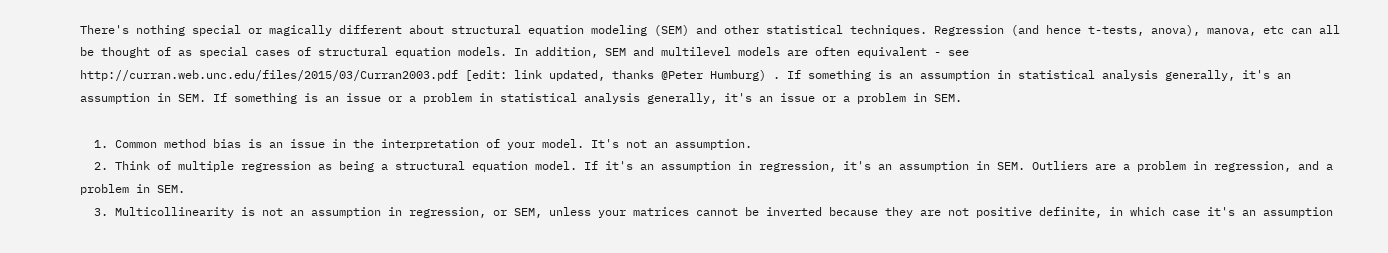There's nothing special or magically different about structural equation modeling (SEM) and other statistical techniques. Regression (and hence t-tests, anova), manova, etc can all be thought of as special cases of structural equation models. In addition, SEM and multilevel models are often equivalent - see http://curran.web.unc.edu/files/2015/03/Curran2003.pdf [edit: link updated, thanks @Peter Humburg) . If something is an assumption in statistical analysis generally, it's an assumption in SEM. If something is an issue or a problem in statistical analysis generally, it's an issue or a problem in SEM.

  1. Common method bias is an issue in the interpretation of your model. It's not an assumption.
  2. Think of multiple regression as being a structural equation model. If it's an assumption in regression, it's an assumption in SEM. Outliers are a problem in regression, and a problem in SEM.
  3. Multicollinearity is not an assumption in regression, or SEM, unless your matrices cannot be inverted because they are not positive definite, in which case it's an assumption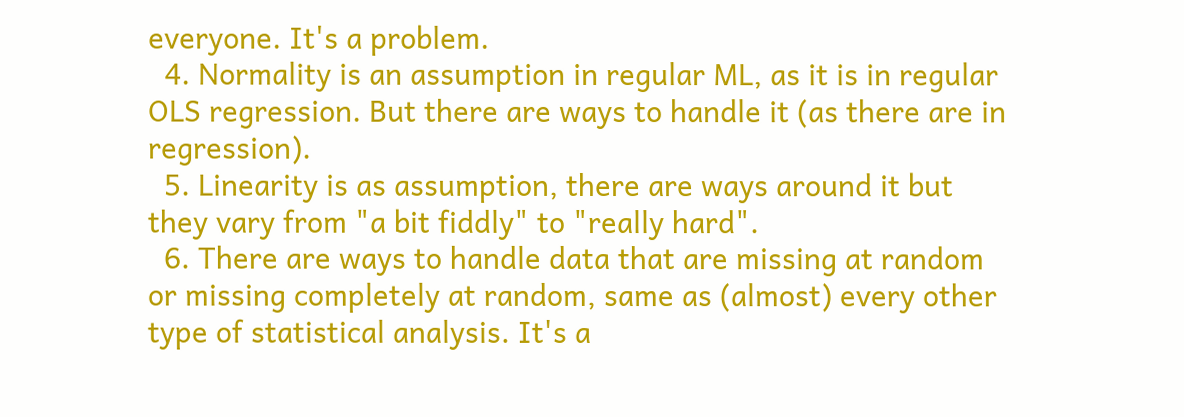everyone. It's a problem.
  4. Normality is an assumption in regular ML, as it is in regular OLS regression. But there are ways to handle it (as there are in regression).
  5. Linearity is as assumption, there are ways around it but they vary from "a bit fiddly" to "really hard".
  6. There are ways to handle data that are missing at random or missing completely at random, same as (almost) every other type of statistical analysis. It's a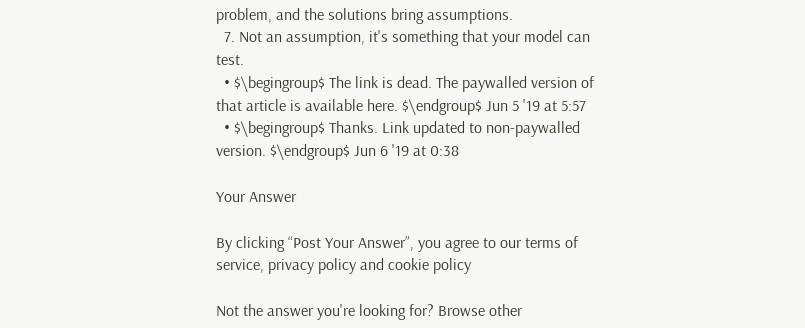problem, and the solutions bring assumptions.
  7. Not an assumption, it's something that your model can test.
  • $\begingroup$ The link is dead. The paywalled version of that article is available here. $\endgroup$ Jun 5 '19 at 5:57
  • $\begingroup$ Thanks. Link updated to non-paywalled version. $\endgroup$ Jun 6 '19 at 0:38

Your Answer

By clicking “Post Your Answer”, you agree to our terms of service, privacy policy and cookie policy

Not the answer you're looking for? Browse other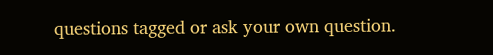questions tagged or ask your own question.